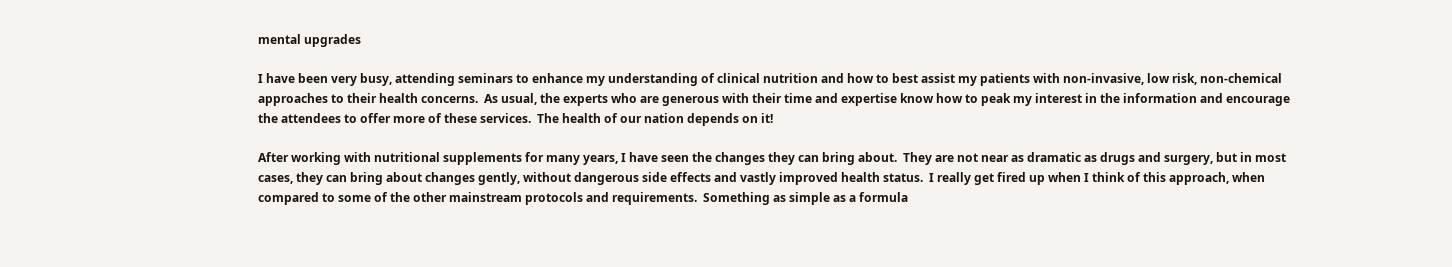mental upgrades

I have been very busy, attending seminars to enhance my understanding of clinical nutrition and how to best assist my patients with non-invasive, low risk, non-chemical approaches to their health concerns.  As usual, the experts who are generous with their time and expertise know how to peak my interest in the information and encourage the attendees to offer more of these services.  The health of our nation depends on it!

After working with nutritional supplements for many years, I have seen the changes they can bring about.  They are not near as dramatic as drugs and surgery, but in most cases, they can bring about changes gently, without dangerous side effects and vastly improved health status.  I really get fired up when I think of this approach, when compared to some of the other mainstream protocols and requirements.  Something as simple as a formula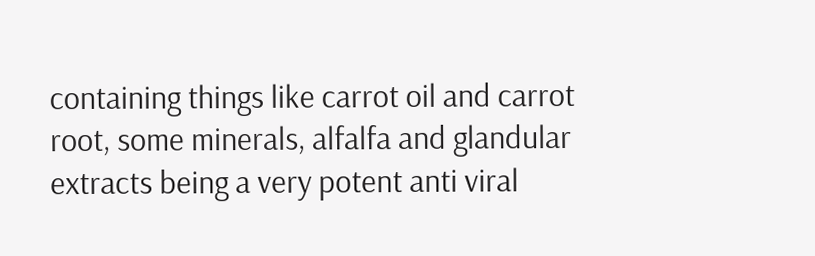containing things like carrot oil and carrot root, some minerals, alfalfa and glandular extracts being a very potent anti viral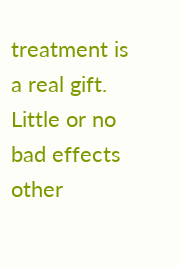treatment is a real gift.  Little or no bad effects other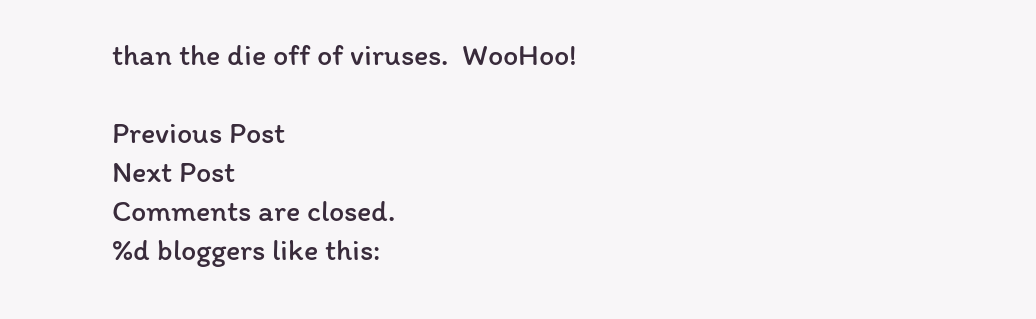than the die off of viruses.  WooHoo!

Previous Post
Next Post
Comments are closed.
%d bloggers like this: